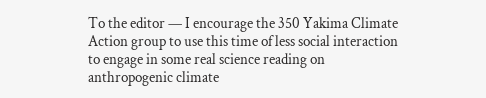To the editor — I encourage the 350 Yakima Climate Action group to use this time of less social interaction to engage in some real science reading on anthropogenic climate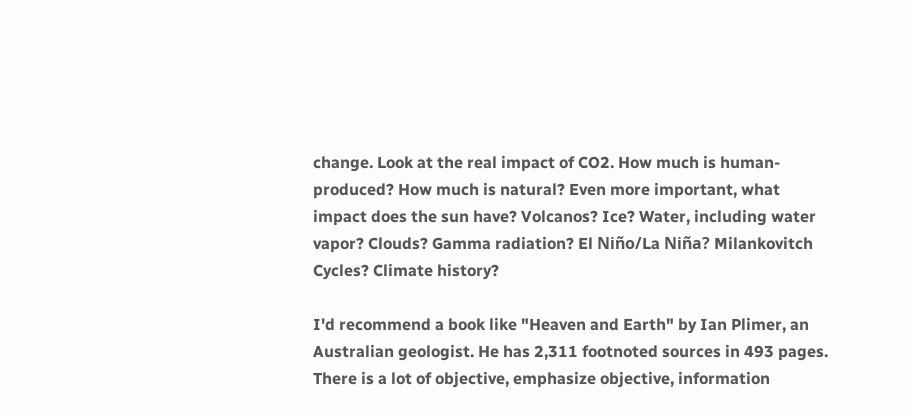change. Look at the real impact of CO2. How much is human-produced? How much is natural? Even more important, what impact does the sun have? Volcanos? Ice? Water, including water vapor? Clouds? Gamma radiation? El Niño/La Niña? Milankovitch Cycles? Climate history?

I'd recommend a book like "Heaven and Earth" by Ian Plimer, an Australian geologist. He has 2,311 footnoted sources in 493 pages. There is a lot of objective, emphasize objective, information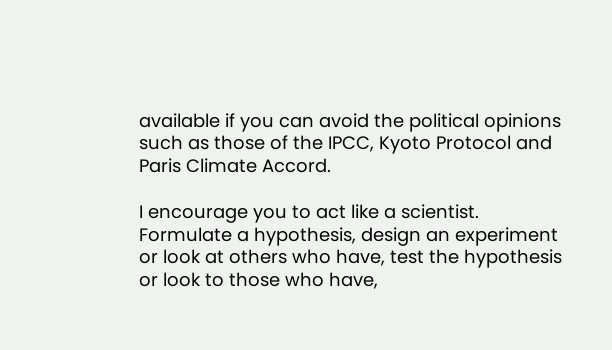available if you can avoid the political opinions such as those of the IPCC, Kyoto Protocol and Paris Climate Accord.

I encourage you to act like a scientist. Formulate a hypothesis, design an experiment or look at others who have, test the hypothesis or look to those who have,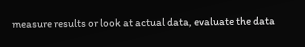measure results or look at actual data, evaluate the data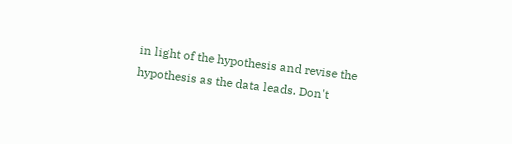in light of the hypothesis and revise the hypothesis as the data leads. Don't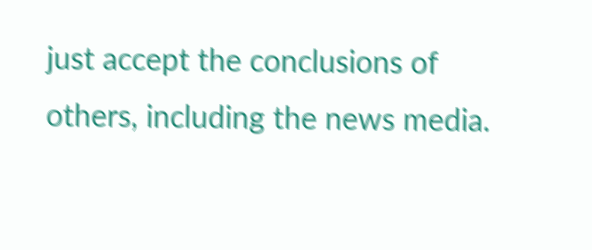just accept the conclusions of others, including the news media.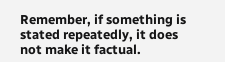Remember, if something is stated repeatedly, it does not make it factual.